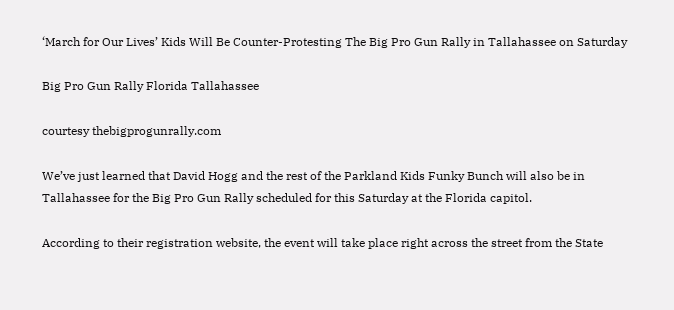‘March for Our Lives’ Kids Will Be Counter-Protesting The Big Pro Gun Rally in Tallahassee on Saturday

Big Pro Gun Rally Florida Tallahassee

courtesy thebigprogunrally.com

We’ve just learned that David Hogg and the rest of the Parkland Kids Funky Bunch will also be in Tallahassee for the Big Pro Gun Rally scheduled for this Saturday at the Florida capitol.

According to their registration website, the event will take place right across the street from the State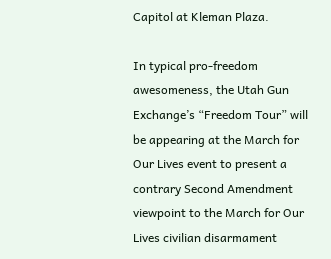Capitol at Kleman Plaza.

In typical pro-freedom awesomeness, the Utah Gun Exchange’s “Freedom Tour” will be appearing at the March for Our Lives event to present a contrary Second Amendment viewpoint to the March for Our Lives civilian disarmament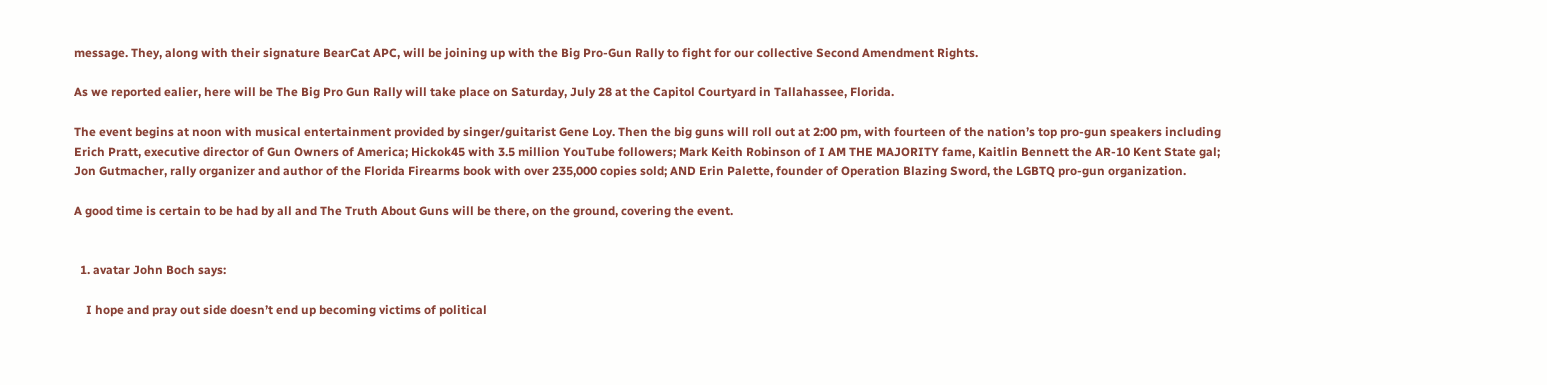message. They, along with their signature BearCat APC, will be joining up with the Big Pro-Gun Rally to fight for our collective Second Amendment Rights.

As we reported ealier, here will be The Big Pro Gun Rally will take place on Saturday, July 28 at the Capitol Courtyard in Tallahassee, Florida.

The event begins at noon with musical entertainment provided by singer/guitarist Gene Loy. Then the big guns will roll out at 2:00 pm, with fourteen of the nation’s top pro-gun speakers including Erich Pratt, executive director of Gun Owners of America; Hickok45 with 3.5 million YouTube followers; Mark Keith Robinson of I AM THE MAJORITY fame, Kaitlin Bennett the AR-10 Kent State gal; Jon Gutmacher, rally organizer and author of the Florida Firearms book with over 235,000 copies sold; AND Erin Palette, founder of Operation Blazing Sword, the LGBTQ pro-gun organization.

A good time is certain to be had by all and The Truth About Guns will be there, on the ground, covering the event.


  1. avatar John Boch says:

    I hope and pray out side doesn’t end up becoming victims of political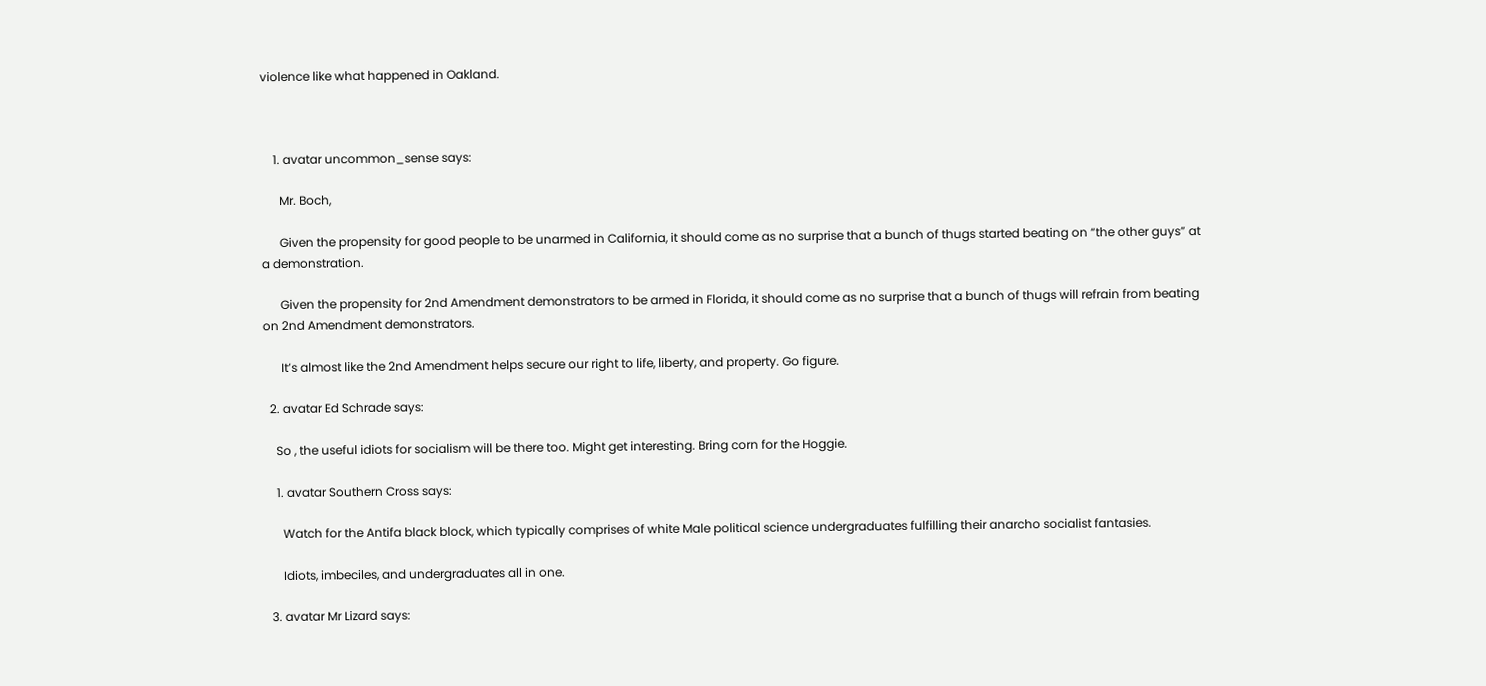violence like what happened in Oakland.



    1. avatar uncommon_sense says:

      Mr. Boch,

      Given the propensity for good people to be unarmed in California, it should come as no surprise that a bunch of thugs started beating on “the other guys” at a demonstration.

      Given the propensity for 2nd Amendment demonstrators to be armed in Florida, it should come as no surprise that a bunch of thugs will refrain from beating on 2nd Amendment demonstrators.

      It’s almost like the 2nd Amendment helps secure our right to life, liberty, and property. Go figure.

  2. avatar Ed Schrade says:

    So , the useful idiots for socialism will be there too. Might get interesting. Bring corn for the Hoggie.

    1. avatar Southern Cross says:

      Watch for the Antifa black block, which typically comprises of white Male political science undergraduates fulfilling their anarcho socialist fantasies.

      Idiots, imbeciles, and undergraduates all in one.

  3. avatar Mr Lizard says: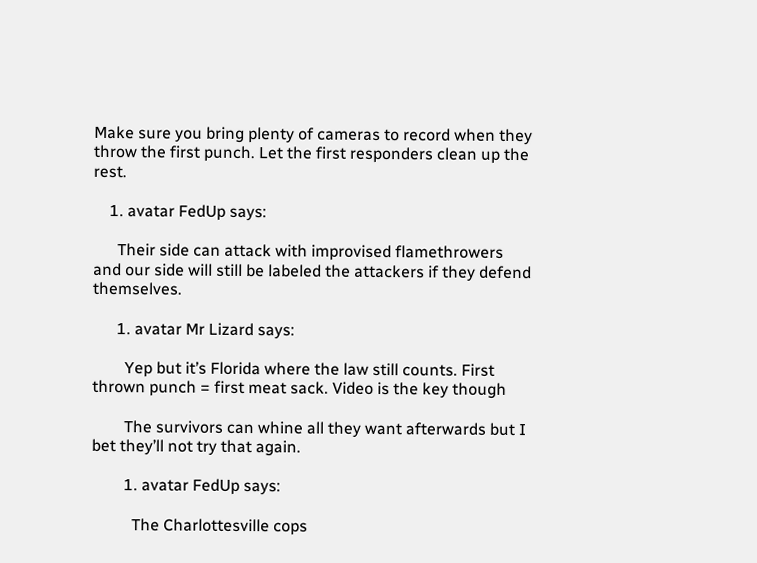Make sure you bring plenty of cameras to record when they throw the first punch. Let the first responders clean up the rest.

    1. avatar FedUp says:

      Their side can attack with improvised flamethrowers and our side will still be labeled the attackers if they defend themselves.

      1. avatar Mr Lizard says:

        Yep but it’s Florida where the law still counts. First thrown punch = first meat sack. Video is the key though

        The survivors can whine all they want afterwards but I bet they’ll not try that again.

        1. avatar FedUp says:

          The Charlottesville cops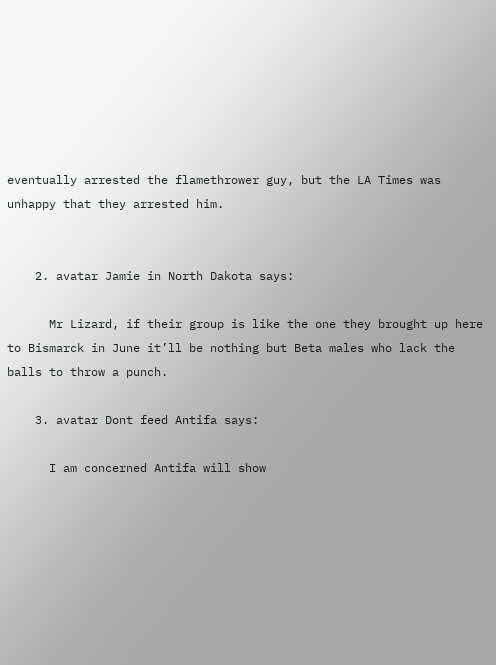eventually arrested the flamethrower guy, but the LA Times was unhappy that they arrested him.


    2. avatar Jamie in North Dakota says:

      Mr Lizard, if their group is like the one they brought up here to Bismarck in June it’ll be nothing but Beta males who lack the balls to throw a punch.

    3. avatar Dont feed Antifa says:

      I am concerned Antifa will show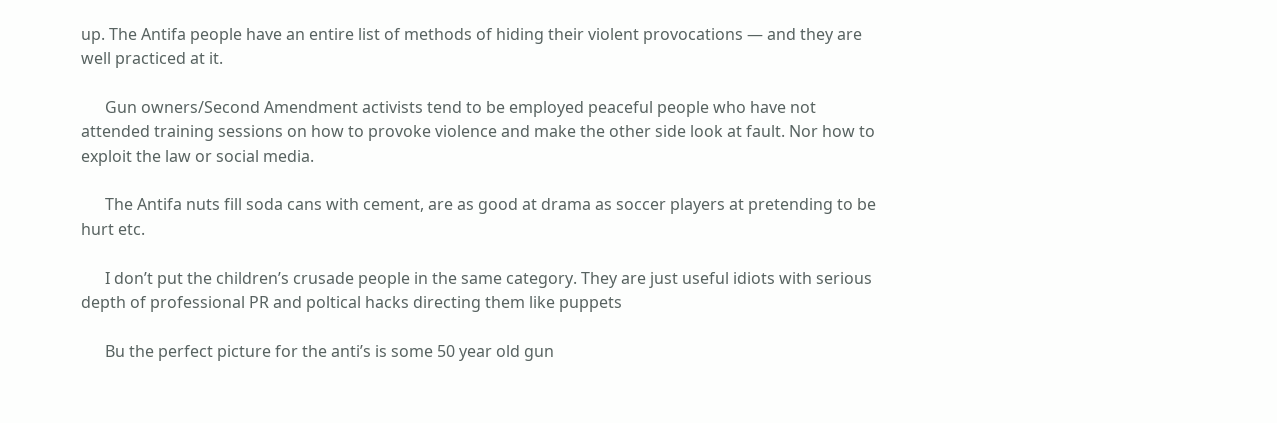up. The Antifa people have an entire list of methods of hiding their violent provocations — and they are well practiced at it.

      Gun owners/Second Amendment activists tend to be employed peaceful people who have not attended training sessions on how to provoke violence and make the other side look at fault. Nor how to exploit the law or social media.

      The Antifa nuts fill soda cans with cement, are as good at drama as soccer players at pretending to be hurt etc.

      I don’t put the children’s crusade people in the same category. They are just useful idiots with serious depth of professional PR and poltical hacks directing them like puppets

      Bu the perfect picture for the anti’s is some 50 year old gun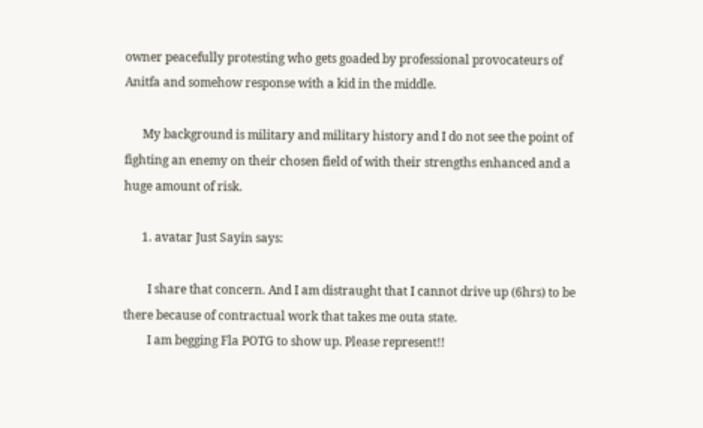owner peacefully protesting who gets goaded by professional provocateurs of Anitfa and somehow response with a kid in the middle.

      My background is military and military history and I do not see the point of fighting an enemy on their chosen field of with their strengths enhanced and a huge amount of risk.

      1. avatar Just Sayin says:

        I share that concern. And I am distraught that I cannot drive up (6hrs) to be there because of contractual work that takes me outa state.
        I am begging Fla POTG to show up. Please represent!!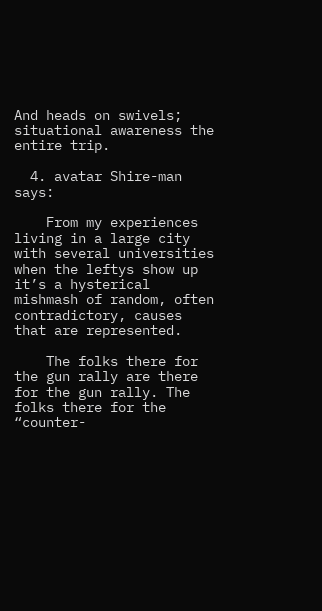And heads on swivels; situational awareness the entire trip.

  4. avatar Shire-man says:

    From my experiences living in a large city with several universities when the leftys show up it’s a hysterical mishmash of random, often contradictory, causes that are represented.

    The folks there for the gun rally are there for the gun rally. The folks there for the “counter-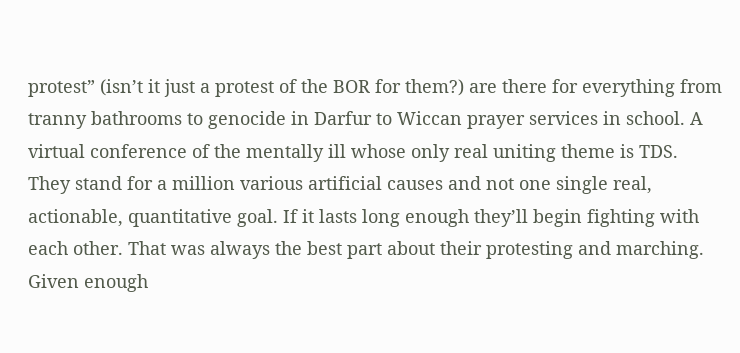protest” (isn’t it just a protest of the BOR for them?) are there for everything from tranny bathrooms to genocide in Darfur to Wiccan prayer services in school. A virtual conference of the mentally ill whose only real uniting theme is TDS. They stand for a million various artificial causes and not one single real, actionable, quantitative goal. If it lasts long enough they’ll begin fighting with each other. That was always the best part about their protesting and marching. Given enough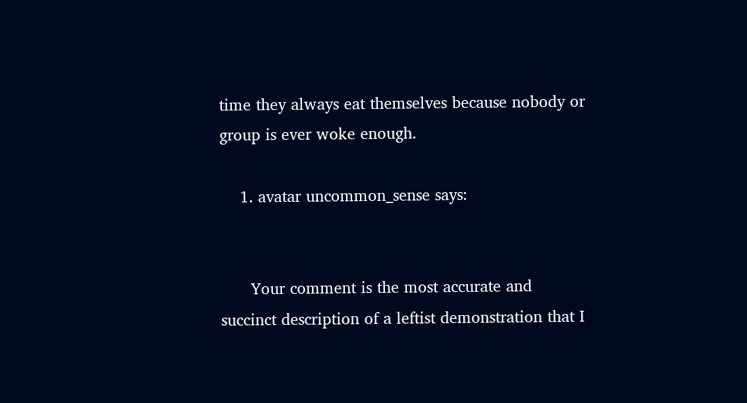time they always eat themselves because nobody or group is ever woke enough.

    1. avatar uncommon_sense says:


      Your comment is the most accurate and succinct description of a leftist demonstration that I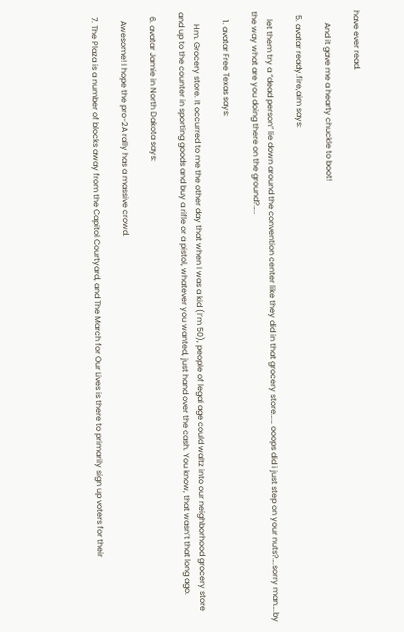have ever read.

      And it gave me a hearty chuckle to boot!

  5. avatar ready.fire,aim says:

    let them try a “dead person” lie down around the convention center like they did in that grocery store…… ooops did i just step on your nuts?….sorry man….by the way what are you doing there on the ground?…..

    1. avatar Free Texas says:

      Hm. Grocery store. It occurred to me the other day that when I was a kid (I’m 50), people of legal age could waltz into our neighborhood grocery store and up to the counter in sporting goods and buy a rifle or a pistol, whatever you wanted, just hand over the cash. You know, that wasn’t that long ago.

  6. avatar Jamie in North Dakota says:

    Awesome! I hope the pro-2A rally has a massive crowd.

  7. The Plaza is a number of blocks away from the Capitol Courtyard, and The March for Our Lives is there to primarily sign up voters for their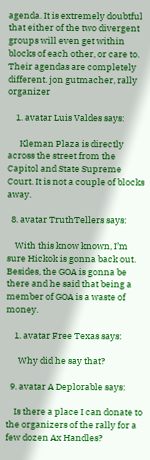agenda. It is extremely doubtful that either of the two divergent groups will even get within blocks of each other, or care to. Their agendas are completely different. jon gutmacher, rally organizer

    1. avatar Luis Valdes says:

      Kleman Plaza is directly across the street from the Capitol and State Supreme Court. It is not a couple of blocks away.

  8. avatar TruthTellers says:

    With this know known, I’m sure Hickok is gonna back out. Besides, the GOA is gonna be there and he said that being a member of GOA is a waste of money.

    1. avatar Free Texas says:

      Why did he say that?

  9. avatar A Deplorable says:

    Is there a place I can donate to the organizers of the rally for a few dozen Ax Handles?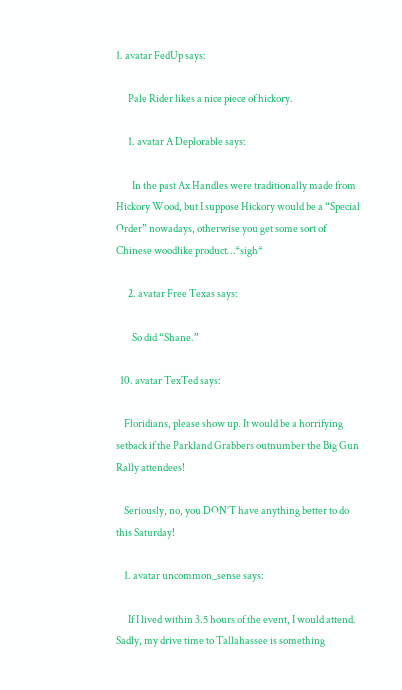1. avatar FedUp says:

      Pale Rider likes a nice piece of hickory.

      1. avatar A Deplorable says:

        In the past Ax Handles were traditionally made from Hickory Wood, but I suppose Hickory would be a “Special Order” nowadays, otherwise you get some sort of Chinese woodlike product…*sigh*

      2. avatar Free Texas says:

        So did “Shane.”

  10. avatar TexTed says:

    Floridians, please show up. It would be a horrifying setback if the Parkland Grabbers outnumber the Big Gun Rally attendees!

    Seriously, no, you DON’T have anything better to do this Saturday!

    1. avatar uncommon_sense says:

      If I lived within 3.5 hours of the event, I would attend. Sadly, my drive time to Tallahassee is something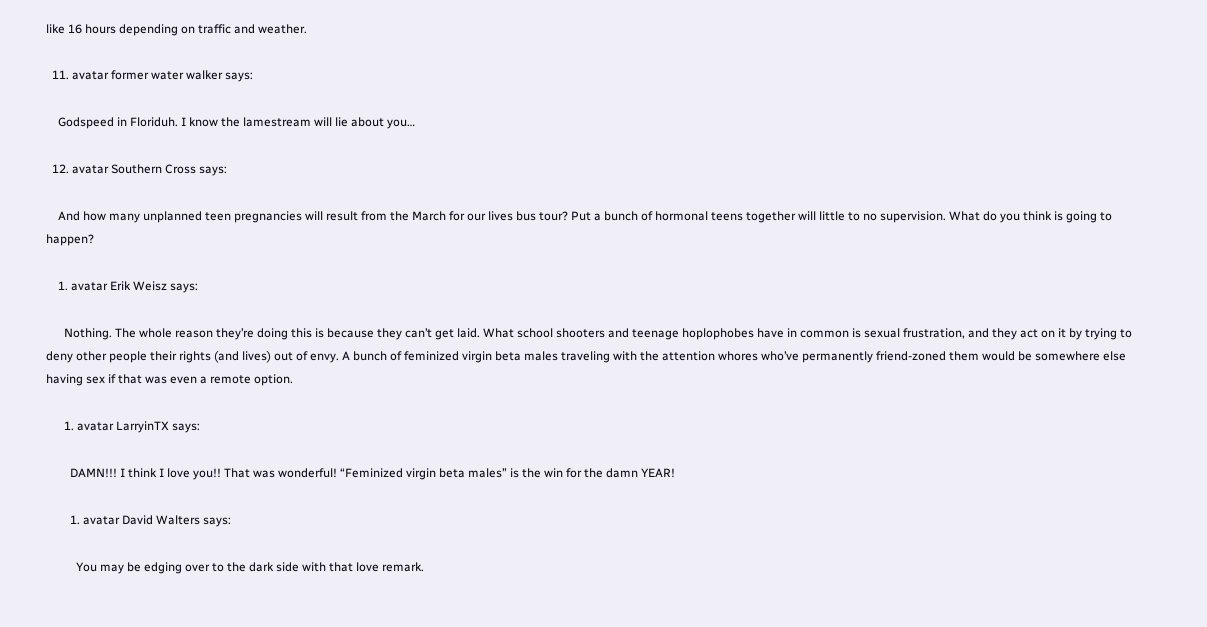like 16 hours depending on traffic and weather.

  11. avatar former water walker says:

    Godspeed in Floriduh. I know the lamestream will lie about you…

  12. avatar Southern Cross says:

    And how many unplanned teen pregnancies will result from the March for our lives bus tour? Put a bunch of hormonal teens together will little to no supervision. What do you think is going to happen?

    1. avatar Erik Weisz says:

      Nothing. The whole reason they’re doing this is because they can’t get laid. What school shooters and teenage hoplophobes have in common is sexual frustration, and they act on it by trying to deny other people their rights (and lives) out of envy. A bunch of feminized virgin beta males traveling with the attention whores who’ve permanently friend-zoned them would be somewhere else having sex if that was even a remote option.

      1. avatar LarryinTX says:

        DAMN!!! I think I love you!! That was wonderful! “Feminized virgin beta males” is the win for the damn YEAR!

        1. avatar David Walters says:

          You may be edging over to the dark side with that love remark.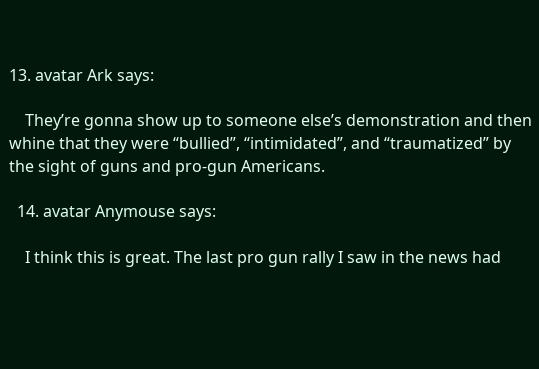13. avatar Ark says:

    They’re gonna show up to someone else’s demonstration and then whine that they were “bullied”, “intimidated”, and “traumatized” by the sight of guns and pro-gun Americans.

  14. avatar Anymouse says:

    I think this is great. The last pro gun rally I saw in the news had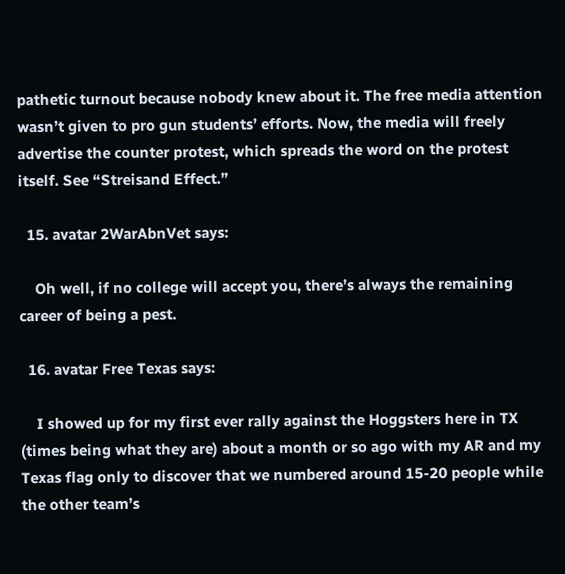pathetic turnout because nobody knew about it. The free media attention wasn’t given to pro gun students’ efforts. Now, the media will freely advertise the counter protest, which spreads the word on the protest itself. See “Streisand Effect.”

  15. avatar 2WarAbnVet says:

    Oh well, if no college will accept you, there’s always the remaining career of being a pest.

  16. avatar Free Texas says:

    I showed up for my first ever rally against the Hoggsters here in TX (times being what they are) about a month or so ago with my AR and my Texas flag only to discover that we numbered around 15-20 people while the other team’s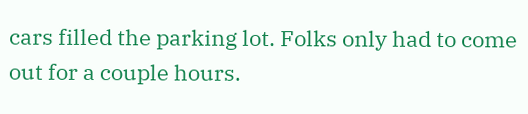cars filled the parking lot. Folks only had to come out for a couple hours.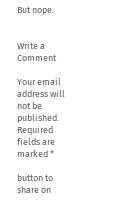But nope.


Write a Comment

Your email address will not be published. Required fields are marked *

button to share on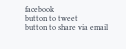facebook
button to tweet
button to share via email